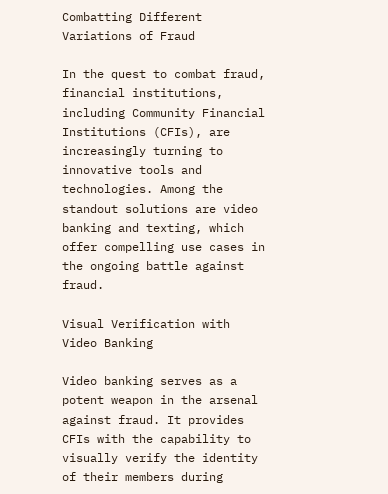Combatting Different Variations of Fraud

In the quest to combat fraud, financial institutions, including Community Financial Institutions (CFIs), are increasingly turning to innovative tools and technologies. Among the standout solutions are video banking and texting, which offer compelling use cases in the ongoing battle against fraud.

Visual Verification with Video Banking

Video banking serves as a potent weapon in the arsenal against fraud. It provides CFIs with the capability to visually verify the identity of their members during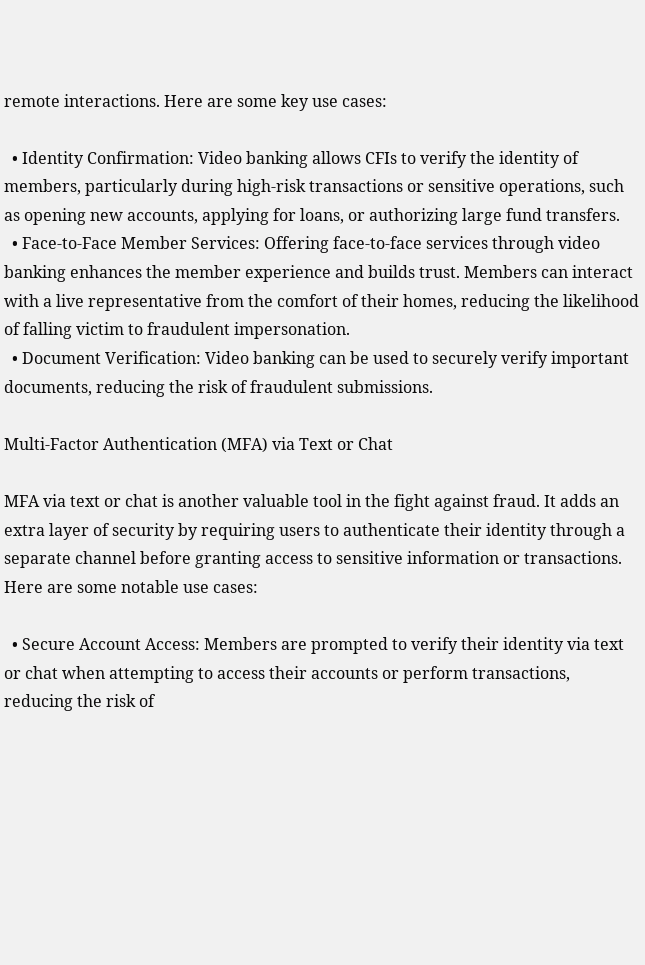remote interactions. Here are some key use cases:

  • Identity Confirmation: Video banking allows CFIs to verify the identity of members, particularly during high-risk transactions or sensitive operations, such as opening new accounts, applying for loans, or authorizing large fund transfers.
  • Face-to-Face Member Services: Offering face-to-face services through video banking enhances the member experience and builds trust. Members can interact with a live representative from the comfort of their homes, reducing the likelihood of falling victim to fraudulent impersonation.
  • Document Verification: Video banking can be used to securely verify important documents, reducing the risk of fraudulent submissions.

Multi-Factor Authentication (MFA) via Text or Chat

MFA via text or chat is another valuable tool in the fight against fraud. It adds an extra layer of security by requiring users to authenticate their identity through a separate channel before granting access to sensitive information or transactions. Here are some notable use cases:

  • Secure Account Access: Members are prompted to verify their identity via text or chat when attempting to access their accounts or perform transactions, reducing the risk of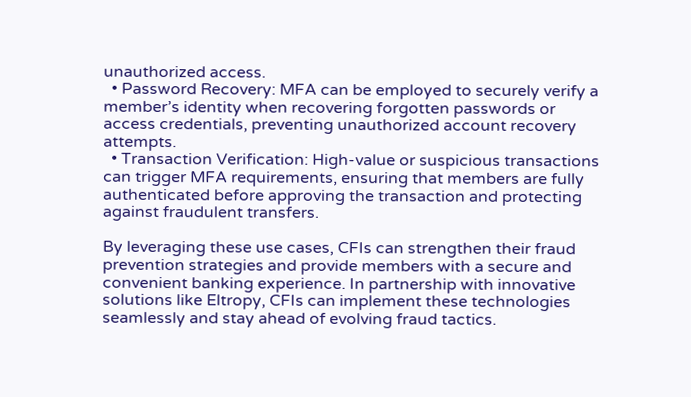unauthorized access.
  • Password Recovery: MFA can be employed to securely verify a member’s identity when recovering forgotten passwords or access credentials, preventing unauthorized account recovery attempts.
  • Transaction Verification: High-value or suspicious transactions can trigger MFA requirements, ensuring that members are fully authenticated before approving the transaction and protecting against fraudulent transfers.

By leveraging these use cases, CFIs can strengthen their fraud prevention strategies and provide members with a secure and convenient banking experience. In partnership with innovative solutions like Eltropy, CFIs can implement these technologies seamlessly and stay ahead of evolving fraud tactics.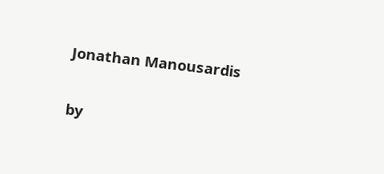Jonathan Manousardis

by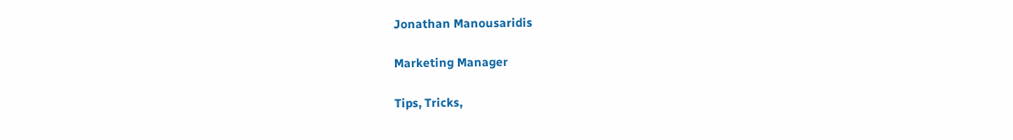Jonathan Manousaridis

Marketing Manager

Tips, Tricks,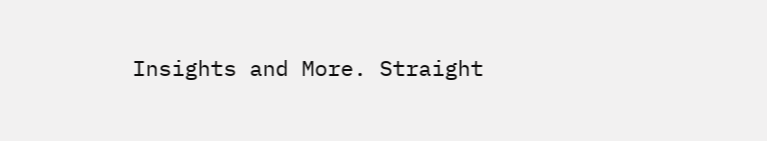Insights and More. Straight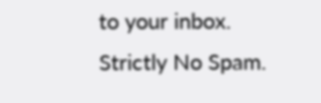to your inbox.
Strictly No Spam.